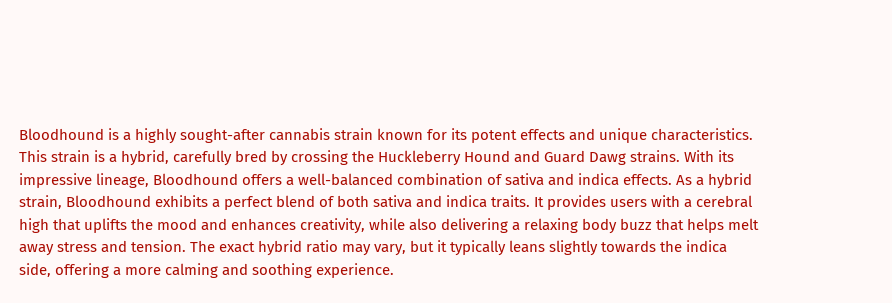Bloodhound is a highly sought-after cannabis strain known for its potent effects and unique characteristics. This strain is a hybrid, carefully bred by crossing the Huckleberry Hound and Guard Dawg strains. With its impressive lineage, Bloodhound offers a well-balanced combination of sativa and indica effects. As a hybrid strain, Bloodhound exhibits a perfect blend of both sativa and indica traits. It provides users with a cerebral high that uplifts the mood and enhances creativity, while also delivering a relaxing body buzz that helps melt away stress and tension. The exact hybrid ratio may vary, but it typically leans slightly towards the indica side, offering a more calming and soothing experience.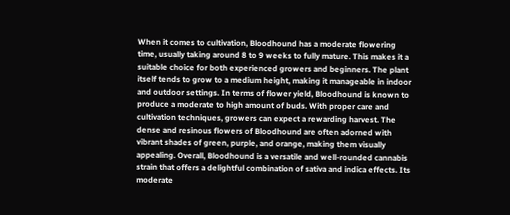When it comes to cultivation, Bloodhound has a moderate flowering time, usually taking around 8 to 9 weeks to fully mature. This makes it a suitable choice for both experienced growers and beginners. The plant itself tends to grow to a medium height, making it manageable in indoor and outdoor settings. In terms of flower yield, Bloodhound is known to produce a moderate to high amount of buds. With proper care and cultivation techniques, growers can expect a rewarding harvest. The dense and resinous flowers of Bloodhound are often adorned with vibrant shades of green, purple, and orange, making them visually appealing. Overall, Bloodhound is a versatile and well-rounded cannabis strain that offers a delightful combination of sativa and indica effects. Its moderate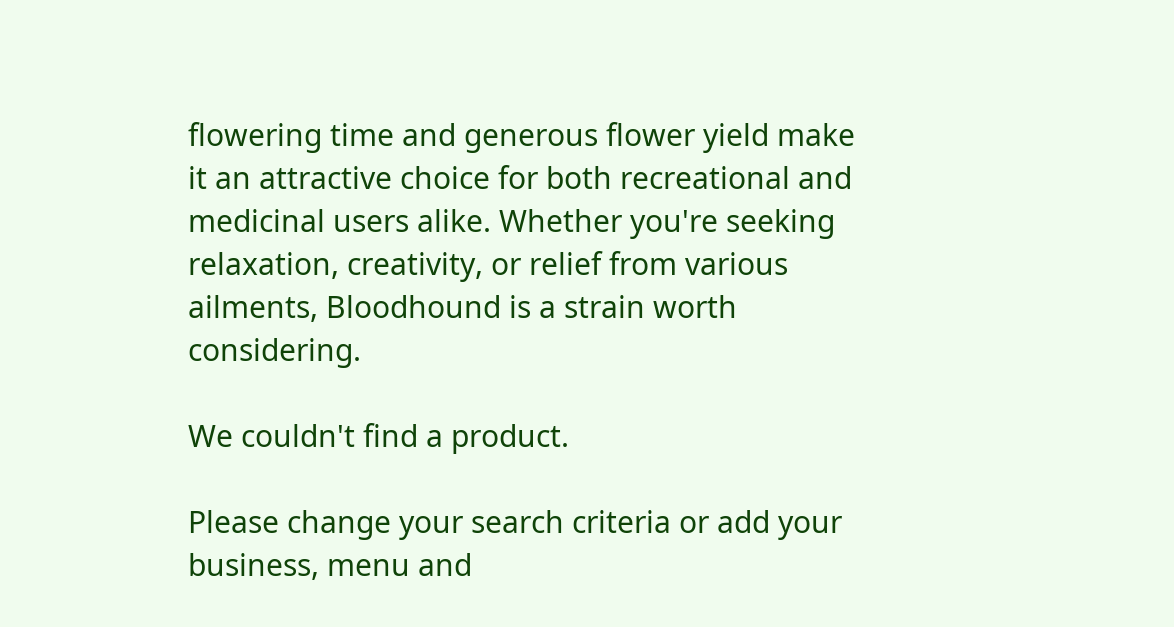flowering time and generous flower yield make it an attractive choice for both recreational and medicinal users alike. Whether you're seeking relaxation, creativity, or relief from various ailments, Bloodhound is a strain worth considering.

We couldn't find a product.

Please change your search criteria or add your business, menu and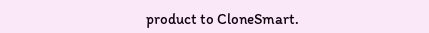product to CloneSmart.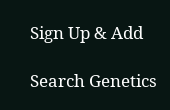Sign Up & Add

Search Genetics